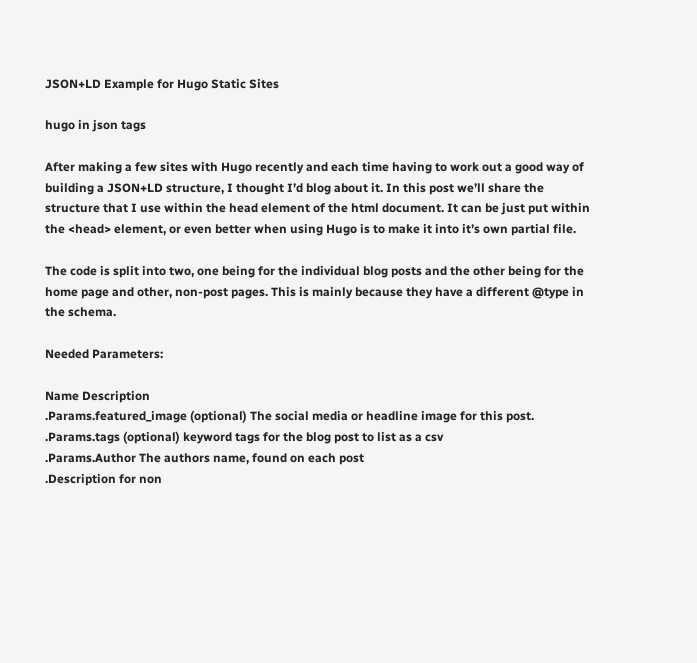JSON+LD Example for Hugo Static Sites

hugo in json tags

After making a few sites with Hugo recently and each time having to work out a good way of building a JSON+LD structure, I thought I’d blog about it. In this post we’ll share the structure that I use within the head element of the html document. It can be just put within the <head> element, or even better when using Hugo is to make it into it’s own partial file.

The code is split into two, one being for the individual blog posts and the other being for the home page and other, non-post pages. This is mainly because they have a different @type in the schema.

Needed Parameters:

Name Description
.Params.featured_image (optional) The social media or headline image for this post.
.Params.tags (optional) keyword tags for the blog post to list as a csv
.Params.Author The authors name, found on each post
.Description for non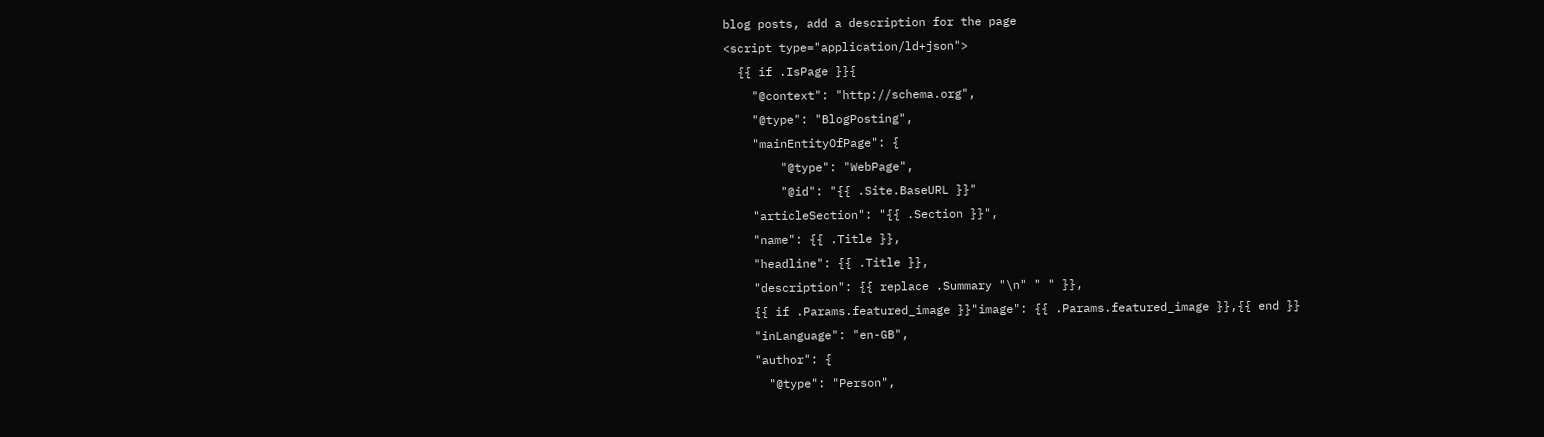blog posts, add a description for the page
<script type="application/ld+json">
  {{ if .IsPage }}{
    "@context": "http://schema.org",
    "@type": "BlogPosting",
    "mainEntityOfPage": {
        "@type": "WebPage",
        "@id": "{{ .Site.BaseURL }}"
    "articleSection": "{{ .Section }}",
    "name": {{ .Title }},
    "headline": {{ .Title }},
    "description": {{ replace .Summary "\n" " " }},
    {{ if .Params.featured_image }}"image": {{ .Params.featured_image }},{{ end }}
    "inLanguage": "en-GB",
    "author": {
      "@type": "Person",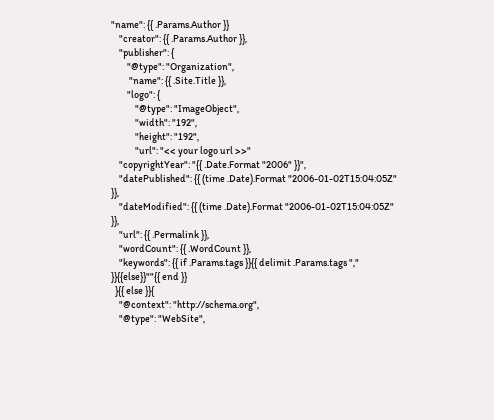"name": {{ .Params.Author }}
    "creator": {{ .Params.Author }},
    "publisher": {
        "@type": "Organization",
         "name": {{ .Site.Title }},
        "logo": {
            "@type": "ImageObject",
            "width": "192",
            "height": "192",
            "url": "<< your logo url >>"
    "copyrightYear": "{{ .Date.Format "2006" }}",
    "datePublished": {{ (time .Date).Format "2006-01-02T15:04:05Z" }},
    "dateModified": {{ (time .Date).Format "2006-01-02T15:04:05Z" }},
    "url": {{ .Permalink }},
    "wordCount": {{ .WordCount }},
    "keywords": {{ if .Params.tags }}{{ delimit .Params.tags "," }}{{else}}""{{ end }}
  }{{ else }}{
    "@context": "http://schema.org",
    "@type": "WebSite",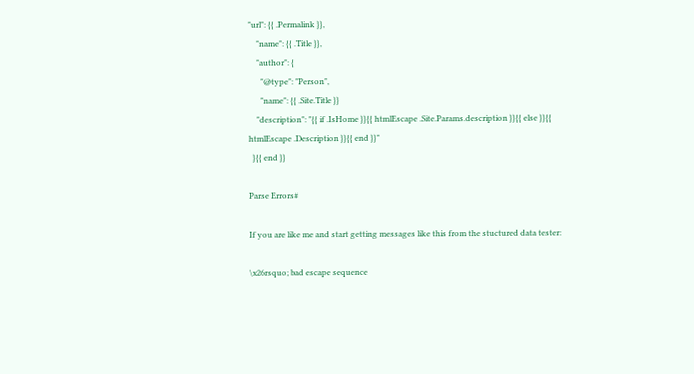"url": {{ .Permalink }},
    "name": {{ .Title }},
    "author": {
      "@type": "Person",
      "name": {{ .Site.Title }}
    "description": "{{ if .IsHome }}{{ htmlEscape .Site.Params.description }}{{ else }}{{ htmlEscape .Description }}{{ end }}"
  }{{ end }}

Parse Errors#

If you are like me and start getting messages like this from the stuctured data tester:

\x26rsquo; bad escape sequence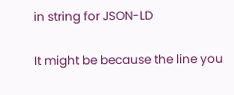in string for JSON-LD

It might be because the line you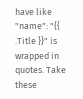have like "name": "{{ .Title }}" is wrapped in quotes. Take these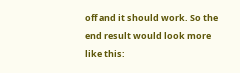off and it should work. So the end result would look more like this: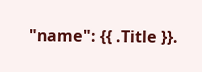"name": {{ .Title }}.